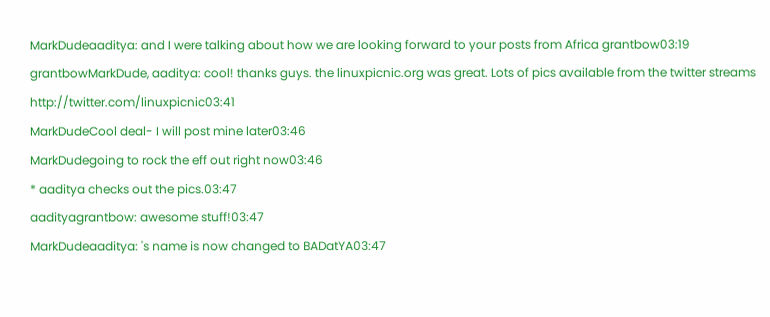MarkDudeaaditya: and I were talking about how we are looking forward to your posts from Africa grantbow03:19
grantbowMarkDude, aaditya: cool! thanks guys. the linuxpicnic.org was great. Lots of pics available from the twitter streams http://twitter.com/linuxpicnic03:41
MarkDudeCool deal- I will post mine later03:46
MarkDudegoing to rock the eff out right now03:46
* aaditya checks out the pics.03:47
aadityagrantbow: awesome stuff!03:47
MarkDudeaaditya: 's name is now changed to BADatYA03:47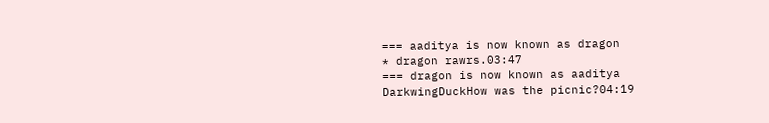=== aaditya is now known as dragon
* dragon rawrs.03:47
=== dragon is now known as aaditya
DarkwingDuckHow was the picnic?04:19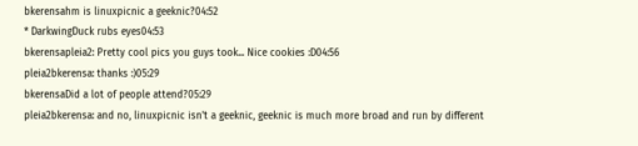bkerensahm is linuxpicnic a geeknic?04:52
* DarkwingDuck rubs eyes04:53
bkerensapleia2: Pretty cool pics you guys took... Nice cookies :D04:56
pleia2bkerensa: thanks :)05:29
bkerensaDid a lot of people attend?05:29
pleia2bkerensa: and no, linuxpicnic isn't a geeknic, geeknic is much more broad and run by different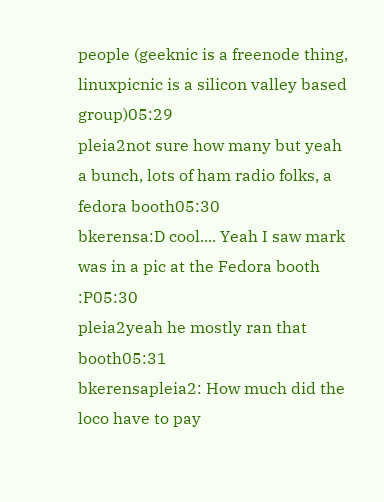people (geeknic is a freenode thing, linuxpicnic is a silicon valley based group)05:29
pleia2not sure how many but yeah a bunch, lots of ham radio folks, a fedora booth05:30
bkerensa:D cool.... Yeah I saw mark was in a pic at the Fedora booth :P05:30
pleia2yeah he mostly ran that booth05:31
bkerensapleia2: How much did the loco have to pay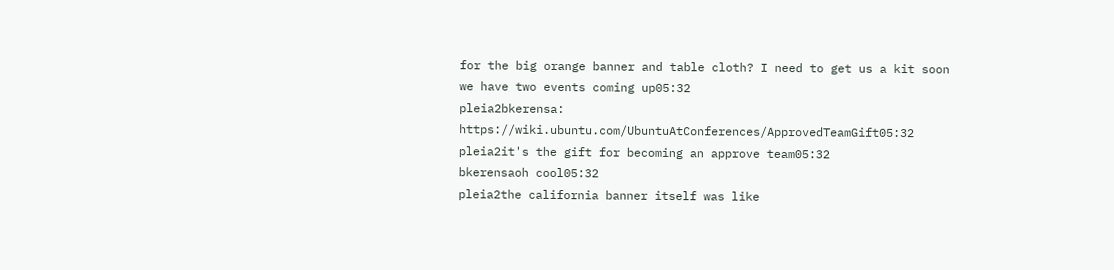for the big orange banner and table cloth? I need to get us a kit soon we have two events coming up05:32
pleia2bkerensa: https://wiki.ubuntu.com/UbuntuAtConferences/ApprovedTeamGift05:32
pleia2it's the gift for becoming an approve team05:32
bkerensaoh cool05:32
pleia2the california banner itself was like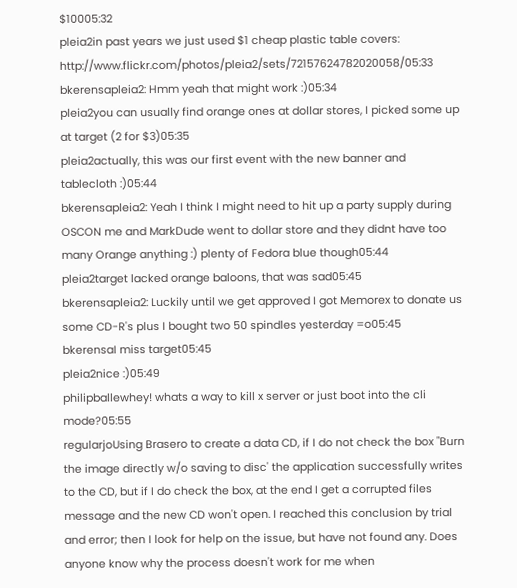$10005:32
pleia2in past years we just used $1 cheap plastic table covers: http://www.flickr.com/photos/pleia2/sets/72157624782020058/05:33
bkerensapleia2: Hmm yeah that might work :)05:34
pleia2you can usually find orange ones at dollar stores, I picked some up at target (2 for $3)05:35
pleia2actually, this was our first event with the new banner and tablecloth :)05:44
bkerensapleia2: Yeah I think I might need to hit up a party supply during OSCON me and MarkDude went to dollar store and they didnt have too many Orange anything :) plenty of Fedora blue though05:44
pleia2target lacked orange baloons, that was sad05:45
bkerensapleia2: Luckily until we get approved I got Memorex to donate us some CD-R's plus I bought two 50 spindles yesterday =o05:45
bkerensaI miss target05:45
pleia2nice :)05:49
philipballewhey! whats a way to kill x server or just boot into the cli mode?05:55
regularjoUsing Brasero to create a data CD, if I do not check the box "Burn the image directly w/o saving to disc' the application successfully writes to the CD, but if I do check the box, at the end I get a corrupted files message and the new CD won't open. I reached this conclusion by trial and error; then I look for help on the issue, but have not found any. Does anyone know why the process doesn't work for me when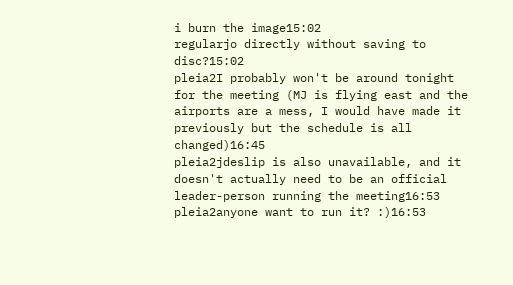i burn the image15:02
regularjo directly without saving to disc?15:02
pleia2I probably won't be around tonight for the meeting (MJ is flying east and the airports are a mess, I would have made it previously but the schedule is all changed)16:45
pleia2jdeslip is also unavailable, and it doesn't actually need to be an official leader-person running the meeting16:53
pleia2anyone want to run it? :)16:53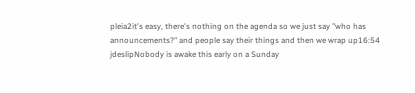pleia2it's easy, there's nothing on the agenda so we just say "who has announcements?" and people say their things and then we wrap up16:54
jdeslipNobody is awake this early on a Sunday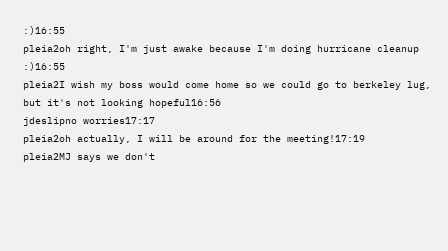:)16:55
pleia2oh right, I'm just awake because I'm doing hurricane cleanup :)16:55
pleia2I wish my boss would come home so we could go to berkeley lug, but it's not looking hopeful16:56
jdeslipno worries17:17
pleia2oh actually, I will be around for the meeting!17:19
pleia2MJ says we don't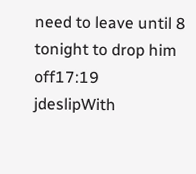need to leave until 8 tonight to drop him off17:19
jdeslipWith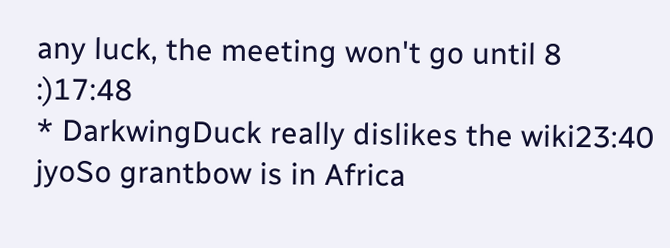any luck, the meeting won't go until 8 :)17:48
* DarkwingDuck really dislikes the wiki23:40
jyoSo grantbow is in Africa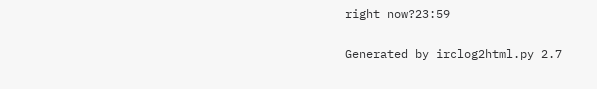right now?23:59

Generated by irclog2html.py 2.7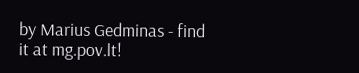by Marius Gedminas - find it at mg.pov.lt!